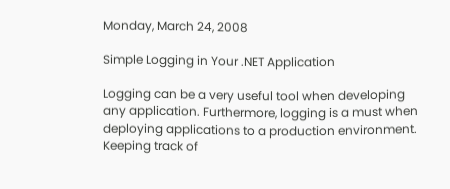Monday, March 24, 2008

Simple Logging in Your .NET Application

Logging can be a very useful tool when developing any application. Furthermore, logging is a must when deploying applications to a production environment. Keeping track of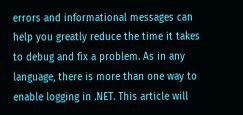errors and informational messages can help you greatly reduce the time it takes to debug and fix a problem. As in any language, there is more than one way to enable logging in .NET. This article will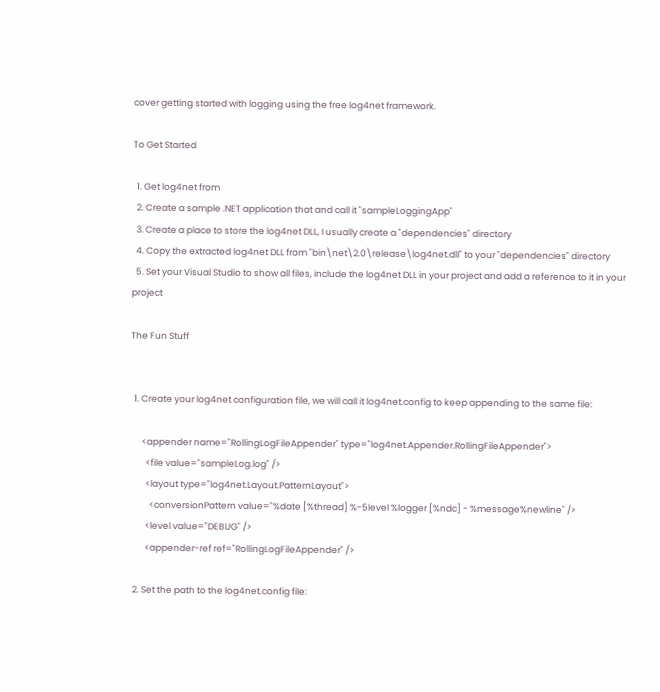cover getting started with logging using the free log4net framework.

To Get Started

  1. Get log4net from
  2. Create a sample .NET application that and call it "sampleLoggingApp"
  3. Create a place to store the log4net DLL, I usually create a "dependencies" directory
  4. Copy the extracted log4net DLL from "bin\net\2.0\release\log4net.dll" to your "dependencies" directory
  5. Set your Visual Studio to show all files, include the log4net DLL in your project and add a reference to it in your project

The Fun Stuff


  1. Create your log4net configuration file, we will call it log4net.config to keep appending to the same file:

      <appender name="RollingLogFileAppender" type="log4net.Appender.RollingFileAppender">
        <file value="sampleLog.log" />
        <layout type="log4net.Layout.PatternLayout">
          <conversionPattern value="%date [%thread] %-5level %logger [%ndc] - %message%newline" />
        <level value="DEBUG" />
        <appender-ref ref="RollingLogFileAppender" />

  2. Set the path to the log4net.config file: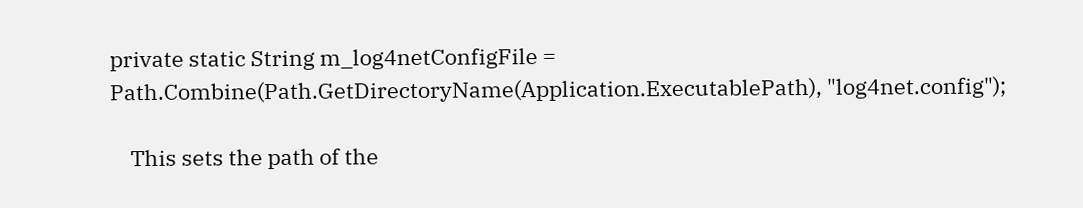private static String m_log4netConfigFile = Path.Combine(Path.GetDirectoryName(Application.ExecutablePath), "log4net.config");

    This sets the path of the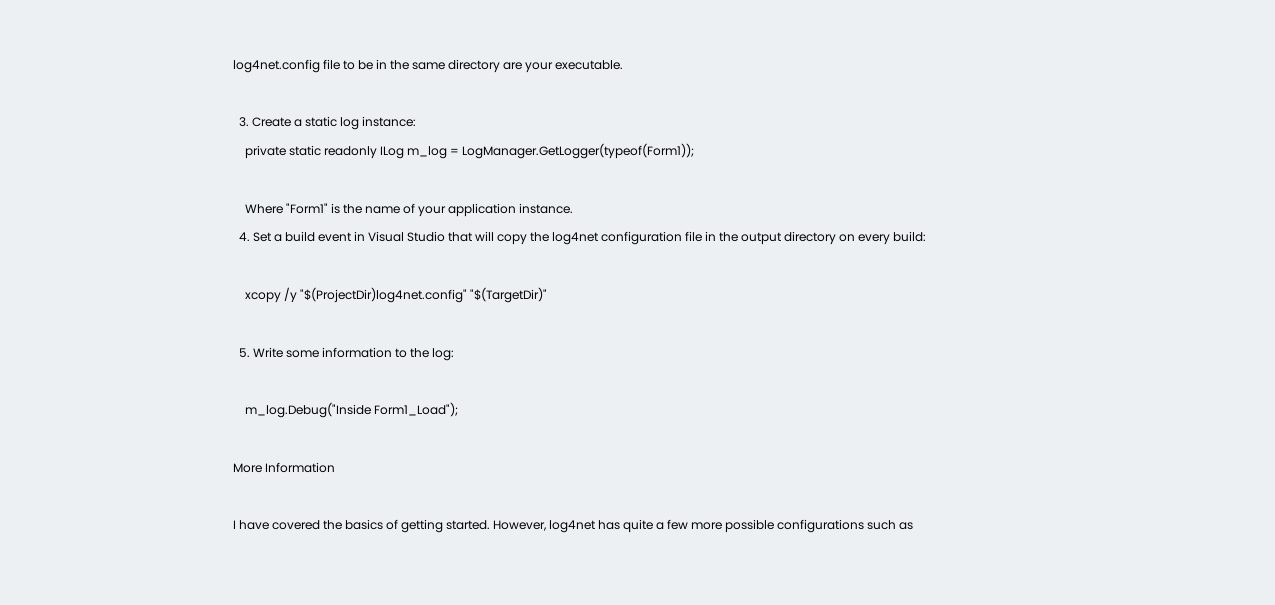log4net.config file to be in the same directory are your executable.

  3. Create a static log instance:
    private static readonly ILog m_log = LogManager.GetLogger(typeof(Form1));

    Where "Form1" is the name of your application instance.
  4. Set a build event in Visual Studio that will copy the log4net configuration file in the output directory on every build:

    xcopy /y "$(ProjectDir)log4net.config" "$(TargetDir)"

  5. Write some information to the log:

    m_log.Debug("Inside Form1_Load");

More Information

I have covered the basics of getting started. However, log4net has quite a few more possible configurations such as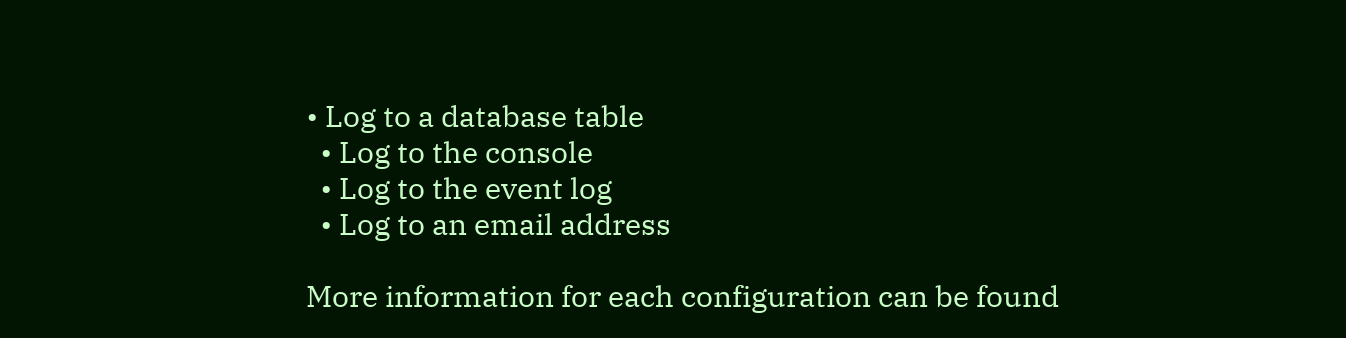• Log to a database table
  • Log to the console
  • Log to the event log
  • Log to an email address

More information for each configuration can be found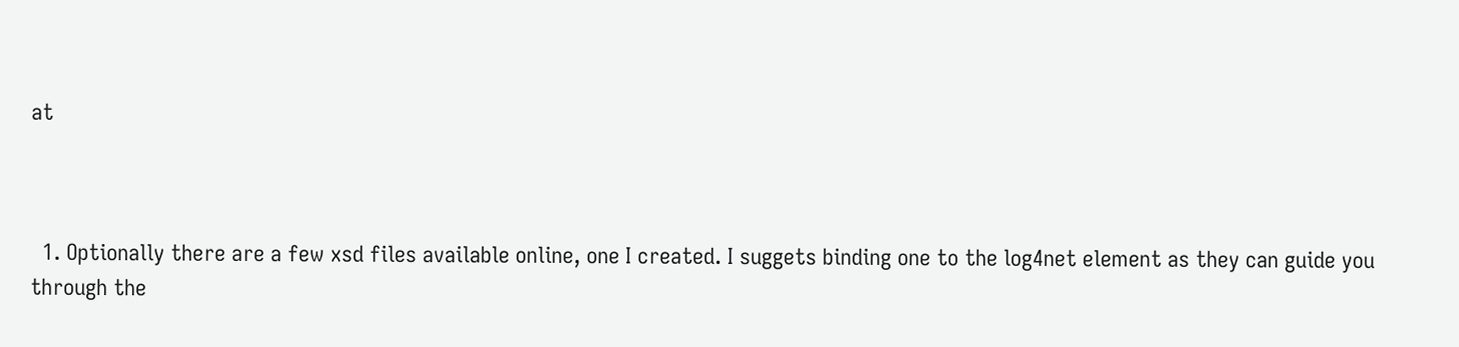at



  1. Optionally there are a few xsd files available online, one I created. I suggets binding one to the log4net element as they can guide you through the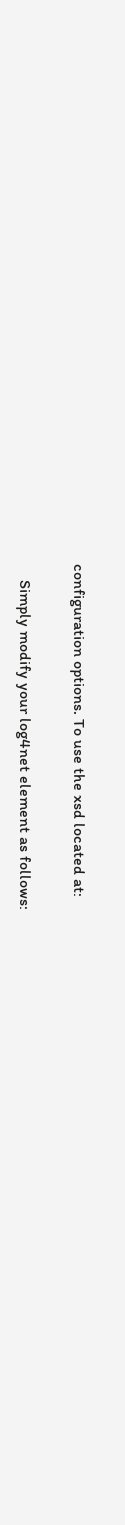configuration options. To use the xsd located at:

    Simply modify your log4net element as follows: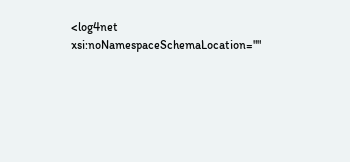<log4net xsi:noNamespaceSchemaLocation=""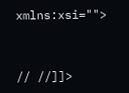xmlns:xsi="">


// //]]>